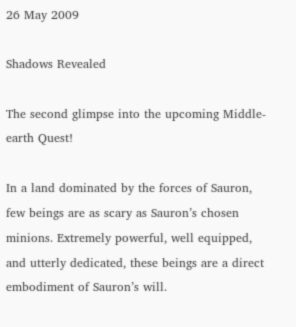26 May 2009

Shadows Revealed

The second glimpse into the upcoming Middle-earth Quest!

In a land dominated by the forces of Sauron, few beings are as scary as Sauron’s chosen minions. Extremely powerful, well equipped, and utterly dedicated, these beings are a direct embodiment of Sauron’s will.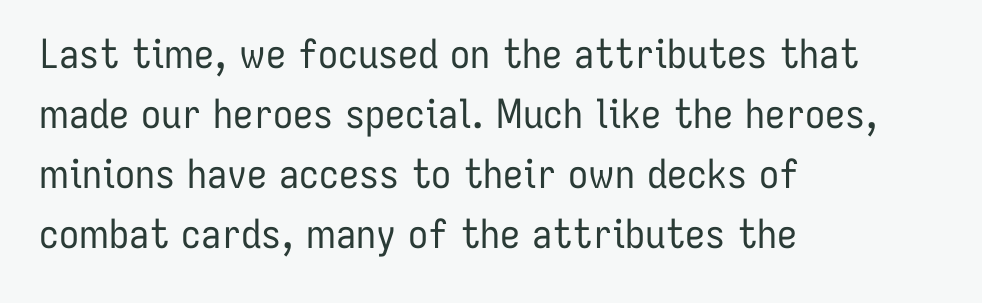Last time, we focused on the attributes that made our heroes special. Much like the heroes, minions have access to their own decks of combat cards, many of the attributes the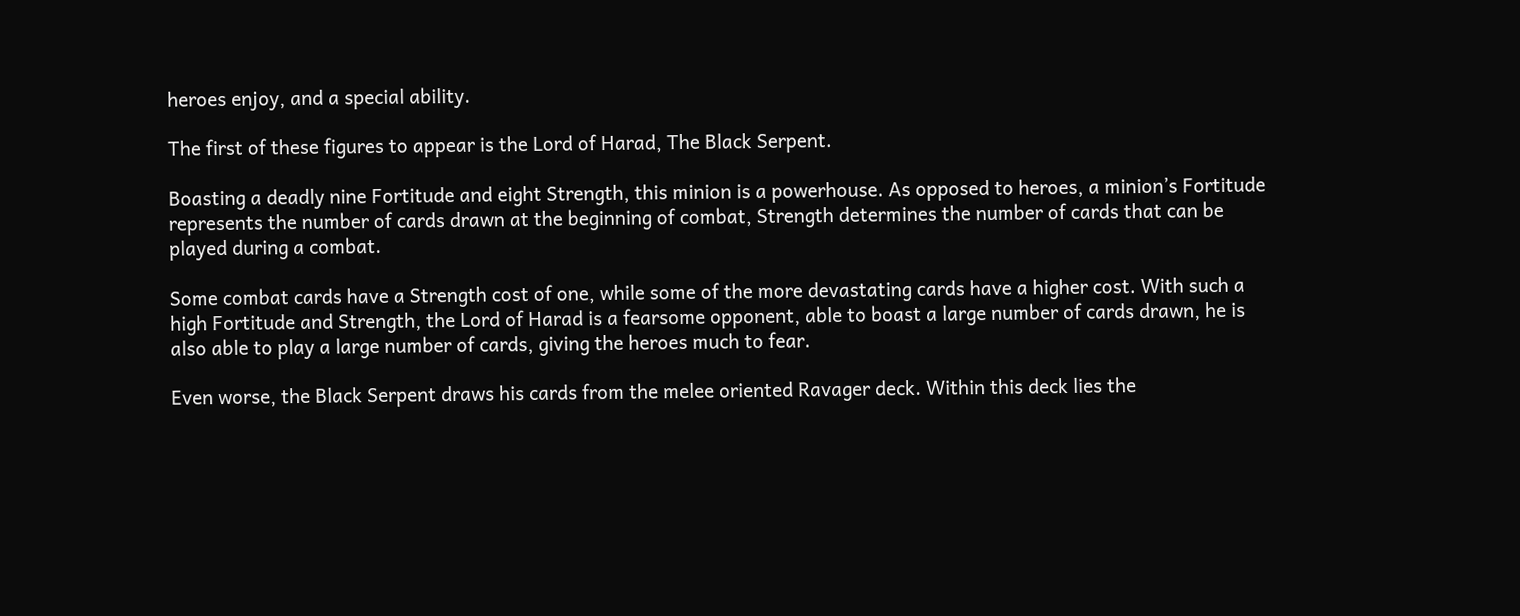heroes enjoy, and a special ability.

The first of these figures to appear is the Lord of Harad, The Black Serpent.

Boasting a deadly nine Fortitude and eight Strength, this minion is a powerhouse. As opposed to heroes, a minion’s Fortitude represents the number of cards drawn at the beginning of combat, Strength determines the number of cards that can be played during a combat.

Some combat cards have a Strength cost of one, while some of the more devastating cards have a higher cost. With such a high Fortitude and Strength, the Lord of Harad is a fearsome opponent, able to boast a large number of cards drawn, he is also able to play a large number of cards, giving the heroes much to fear.

Even worse, the Black Serpent draws his cards from the melee oriented Ravager deck. Within this deck lies the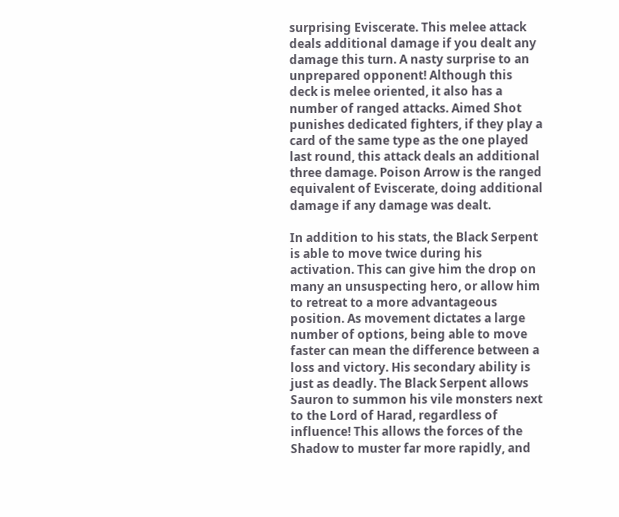surprising Eviscerate. This melee attack deals additional damage if you dealt any damage this turn. A nasty surprise to an unprepared opponent! Although this deck is melee oriented, it also has a number of ranged attacks. Aimed Shot punishes dedicated fighters, if they play a card of the same type as the one played last round, this attack deals an additional three damage. Poison Arrow is the ranged equivalent of Eviscerate, doing additional damage if any damage was dealt.

In addition to his stats, the Black Serpent is able to move twice during his activation. This can give him the drop on many an unsuspecting hero, or allow him to retreat to a more advantageous position. As movement dictates a large number of options, being able to move faster can mean the difference between a loss and victory. His secondary ability is just as deadly. The Black Serpent allows Sauron to summon his vile monsters next to the Lord of Harad, regardless of influence! This allows the forces of the Shadow to muster far more rapidly, and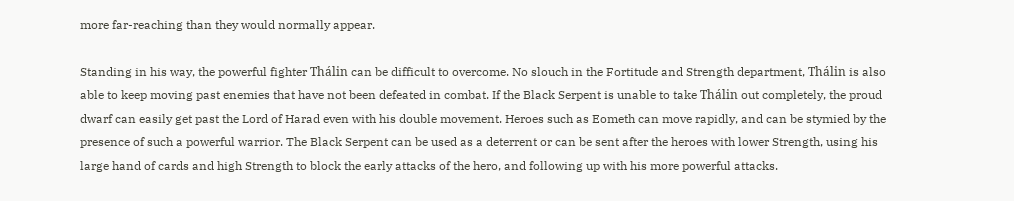more far-reaching than they would normally appear.

Standing in his way, the powerful fighter Thálin can be difficult to overcome. No slouch in the Fortitude and Strength department, Thálin is also able to keep moving past enemies that have not been defeated in combat. If the Black Serpent is unable to take Thálin out completely, the proud dwarf can easily get past the Lord of Harad even with his double movement. Heroes such as Eometh can move rapidly, and can be stymied by the presence of such a powerful warrior. The Black Serpent can be used as a deterrent or can be sent after the heroes with lower Strength, using his large hand of cards and high Strength to block the early attacks of the hero, and following up with his more powerful attacks.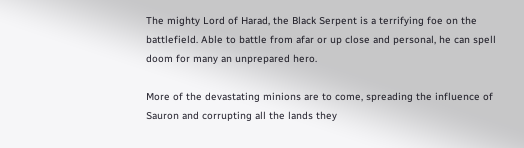The mighty Lord of Harad, the Black Serpent is a terrifying foe on the battlefield. Able to battle from afar or up close and personal, he can spell doom for many an unprepared hero.

More of the devastating minions are to come, spreading the influence of Sauron and corrupting all the lands they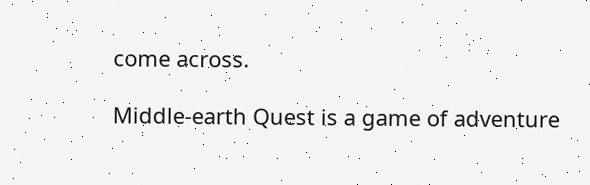come across.

Middle-earth Quest is a game of adventure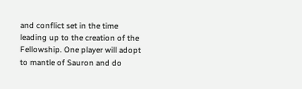and conflict set in the time leading up to the creation of the Fellowship. One player will adopt to mantle of Sauron and do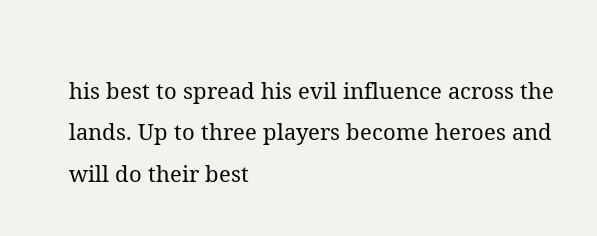his best to spread his evil influence across the lands. Up to three players become heroes and will do their best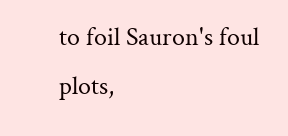to foil Sauron's foul plots,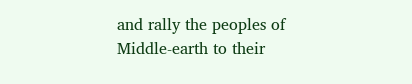and rally the peoples of Middle-earth to their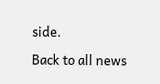side.

Back to all news